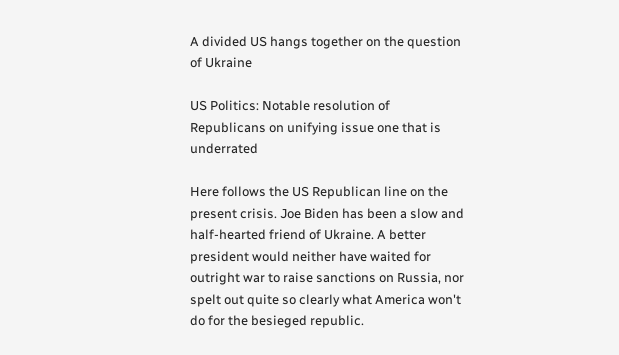A divided US hangs together on the question of Ukraine

US Politics: Notable resolution of Republicans on unifying issue one that is underrated

Here follows the US Republican line on the present crisis. Joe Biden has been a slow and half-hearted friend of Ukraine. A better president would neither have waited for outright war to raise sanctions on Russia, nor spelt out quite so clearly what America won't do for the besieged republic.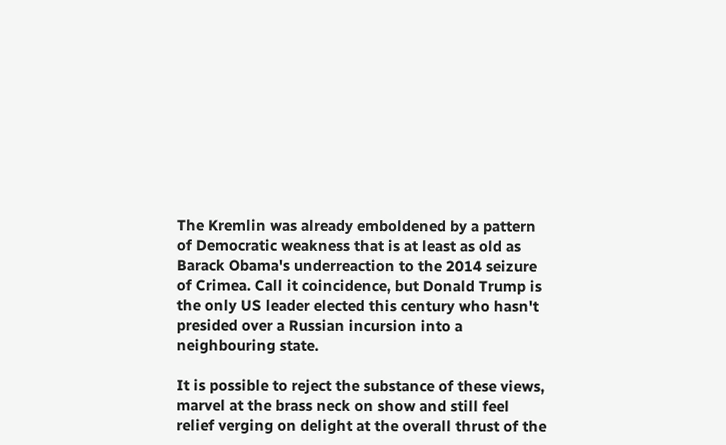The Kremlin was already emboldened by a pattern of Democratic weakness that is at least as old as Barack Obama's underreaction to the 2014 seizure of Crimea. Call it coincidence, but Donald Trump is the only US leader elected this century who hasn't presided over a Russian incursion into a neighbouring state.

It is possible to reject the substance of these views, marvel at the brass neck on show and still feel relief verging on delight at the overall thrust of the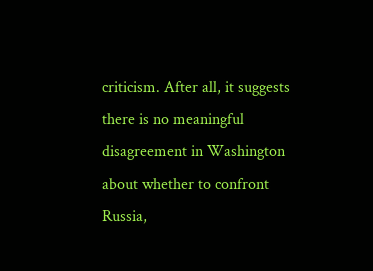criticism. After all, it suggests there is no meaningful disagreement in Washington about whether to confront Russia,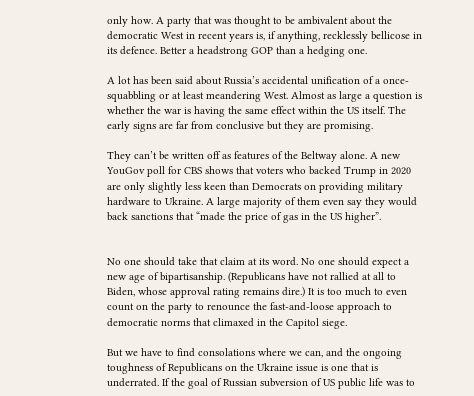only how. A party that was thought to be ambivalent about the democratic West in recent years is, if anything, recklessly bellicose in its defence. Better a headstrong GOP than a hedging one.

A lot has been said about Russia’s accidental unification of a once-squabbling or at least meandering West. Almost as large a question is whether the war is having the same effect within the US itself. The early signs are far from conclusive but they are promising.

They can’t be written off as features of the Beltway alone. A new YouGov poll for CBS shows that voters who backed Trump in 2020 are only slightly less keen than Democrats on providing military hardware to Ukraine. A large majority of them even say they would back sanctions that “made the price of gas in the US higher”.


No one should take that claim at its word. No one should expect a new age of bipartisanship. (Republicans have not rallied at all to Biden, whose approval rating remains dire.) It is too much to even count on the party to renounce the fast-and-loose approach to democratic norms that climaxed in the Capitol siege.

But we have to find consolations where we can, and the ongoing toughness of Republicans on the Ukraine issue is one that is underrated. If the goal of Russian subversion of US public life was to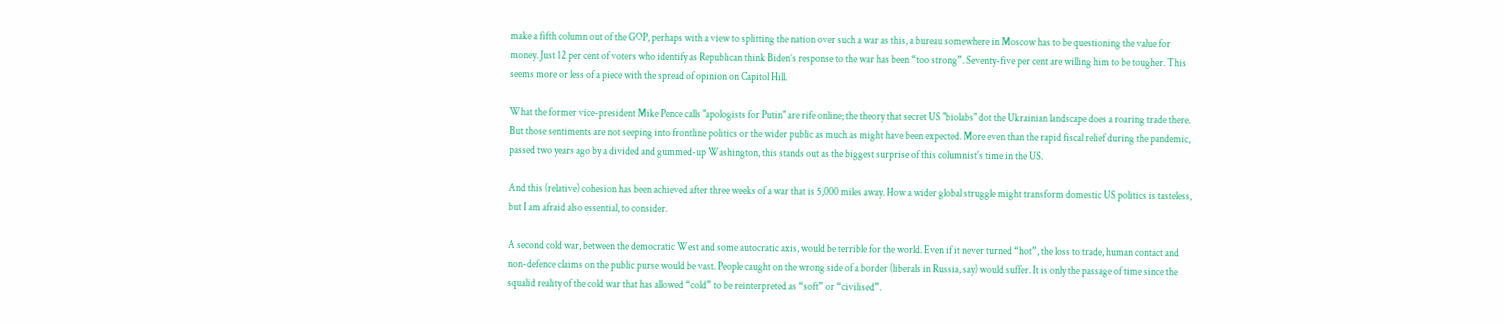make a fifth column out of the GOP, perhaps with a view to splitting the nation over such a war as this, a bureau somewhere in Moscow has to be questioning the value for money. Just 12 per cent of voters who identify as Republican think Biden’s response to the war has been “too strong”. Seventy-five per cent are willing him to be tougher. This seems more or less of a piece with the spread of opinion on Capitol Hill.

What the former vice-president Mike Pence calls "apologists for Putin" are rife online; the theory that secret US "biolabs" dot the Ukrainian landscape does a roaring trade there. But those sentiments are not seeping into frontline politics or the wider public as much as might have been expected. More even than the rapid fiscal relief during the pandemic, passed two years ago by a divided and gummed-up Washington, this stands out as the biggest surprise of this columnist's time in the US.

And this (relative) cohesion has been achieved after three weeks of a war that is 5,000 miles away. How a wider global struggle might transform domestic US politics is tasteless, but I am afraid also essential, to consider.

A second cold war, between the democratic West and some autocratic axis, would be terrible for the world. Even if it never turned “hot”, the loss to trade, human contact and non-defence claims on the public purse would be vast. People caught on the wrong side of a border (liberals in Russia, say) would suffer. It is only the passage of time since the squalid reality of the cold war that has allowed “cold” to be reinterpreted as “soft” or “civilised”.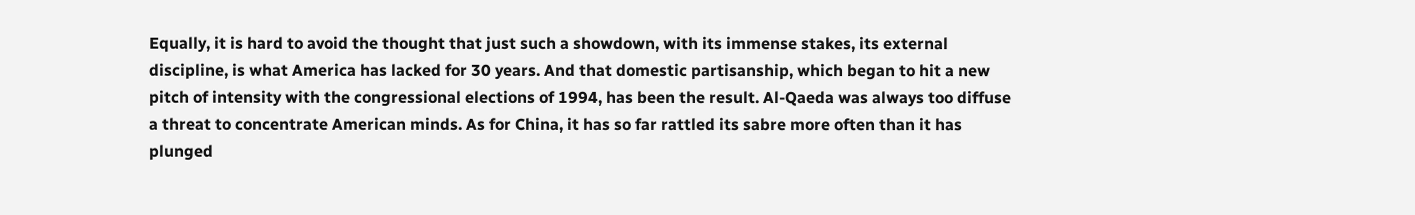Equally, it is hard to avoid the thought that just such a showdown, with its immense stakes, its external discipline, is what America has lacked for 30 years. And that domestic partisanship, which began to hit a new pitch of intensity with the congressional elections of 1994, has been the result. Al-Qaeda was always too diffuse a threat to concentrate American minds. As for China, it has so far rattled its sabre more often than it has plunged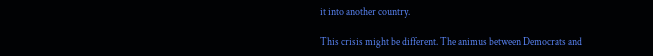it into another country.

This crisis might be different. The animus between Democrats and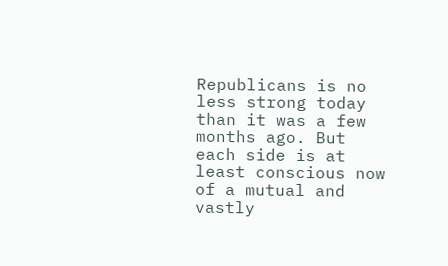Republicans is no less strong today than it was a few months ago. But each side is at least conscious now of a mutual and vastly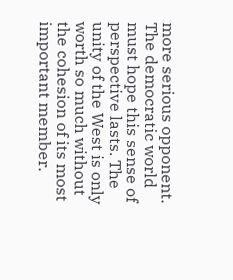more serious opponent. The democratic world must hope this sense of perspective lasts. The unity of the West is only worth so much without the cohesion of its most important member.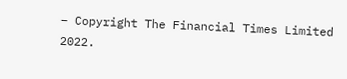– Copyright The Financial Times Limited 2022.